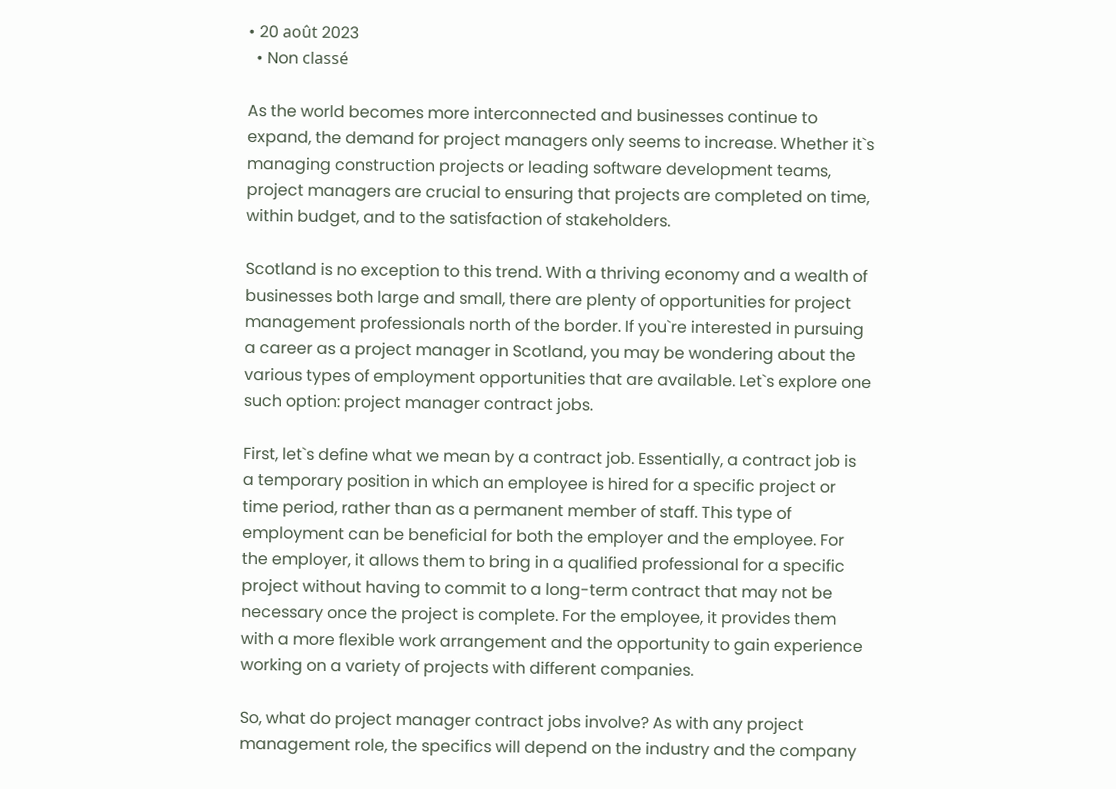• 20 août 2023
  • Non classé

As the world becomes more interconnected and businesses continue to expand, the demand for project managers only seems to increase. Whether it`s managing construction projects or leading software development teams, project managers are crucial to ensuring that projects are completed on time, within budget, and to the satisfaction of stakeholders.

Scotland is no exception to this trend. With a thriving economy and a wealth of businesses both large and small, there are plenty of opportunities for project management professionals north of the border. If you`re interested in pursuing a career as a project manager in Scotland, you may be wondering about the various types of employment opportunities that are available. Let`s explore one such option: project manager contract jobs.

First, let`s define what we mean by a contract job. Essentially, a contract job is a temporary position in which an employee is hired for a specific project or time period, rather than as a permanent member of staff. This type of employment can be beneficial for both the employer and the employee. For the employer, it allows them to bring in a qualified professional for a specific project without having to commit to a long-term contract that may not be necessary once the project is complete. For the employee, it provides them with a more flexible work arrangement and the opportunity to gain experience working on a variety of projects with different companies.

So, what do project manager contract jobs involve? As with any project management role, the specifics will depend on the industry and the company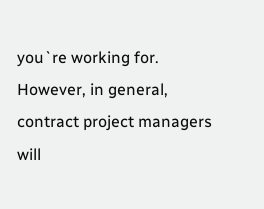you`re working for. However, in general, contract project managers will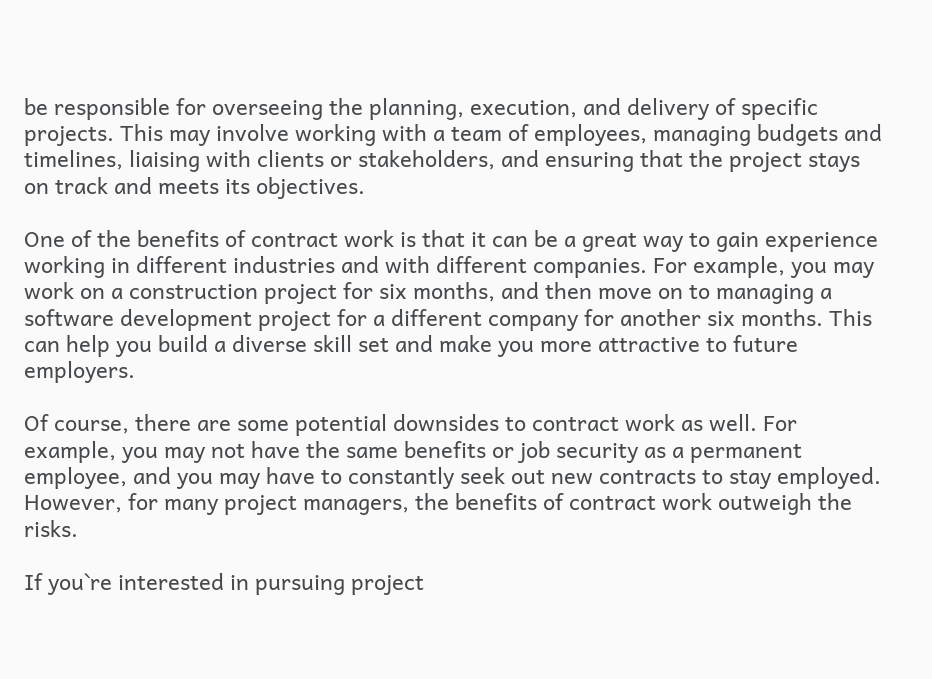be responsible for overseeing the planning, execution, and delivery of specific projects. This may involve working with a team of employees, managing budgets and timelines, liaising with clients or stakeholders, and ensuring that the project stays on track and meets its objectives.

One of the benefits of contract work is that it can be a great way to gain experience working in different industries and with different companies. For example, you may work on a construction project for six months, and then move on to managing a software development project for a different company for another six months. This can help you build a diverse skill set and make you more attractive to future employers.

Of course, there are some potential downsides to contract work as well. For example, you may not have the same benefits or job security as a permanent employee, and you may have to constantly seek out new contracts to stay employed. However, for many project managers, the benefits of contract work outweigh the risks.

If you`re interested in pursuing project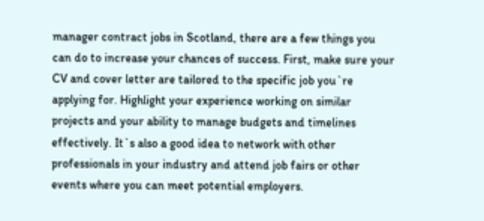manager contract jobs in Scotland, there are a few things you can do to increase your chances of success. First, make sure your CV and cover letter are tailored to the specific job you`re applying for. Highlight your experience working on similar projects and your ability to manage budgets and timelines effectively. It`s also a good idea to network with other professionals in your industry and attend job fairs or other events where you can meet potential employers.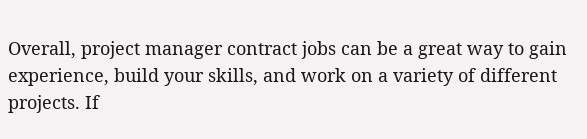Overall, project manager contract jobs can be a great way to gain experience, build your skills, and work on a variety of different projects. If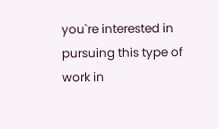you`re interested in pursuing this type of work in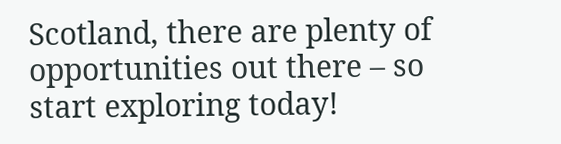Scotland, there are plenty of opportunities out there – so start exploring today!